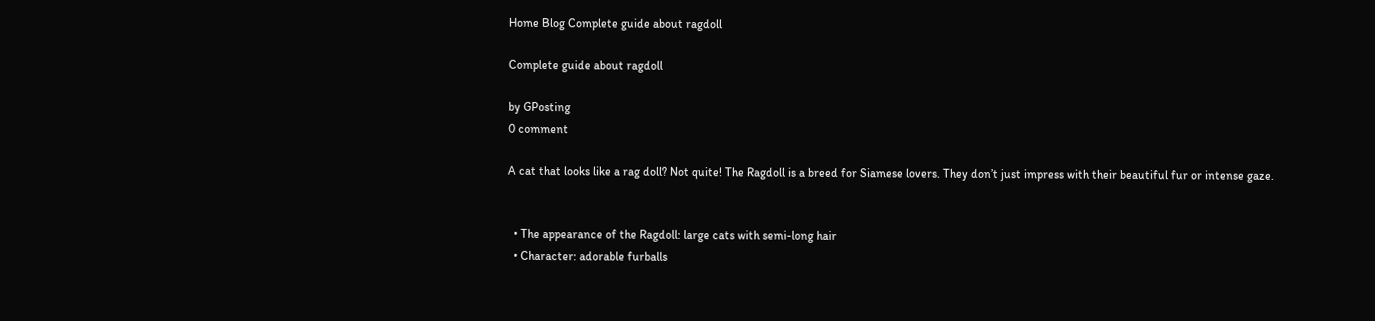Home Blog Complete guide about ragdoll

Complete guide about ragdoll

by GPosting
0 comment

A cat that looks like a rag doll? Not quite! The Ragdoll is a breed for Siamese lovers. They don’t just impress with their beautiful fur or intense gaze.


  • The appearance of the Ragdoll: large cats with semi-long hair
  • Character: adorable furballs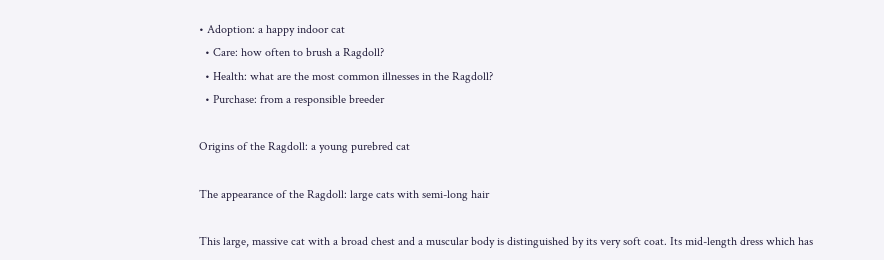• Adoption: a happy indoor cat
  • Care: how often to brush a Ragdoll?
  • Health: what are the most common illnesses in the Ragdoll?
  • Purchase: from a responsible breeder

Origins of the Ragdoll: a young purebred cat

The appearance of the Ragdoll: large cats with semi-long hair

This large, massive cat with a broad chest and a muscular body is distinguished by its very soft coat. Its mid-length dress which has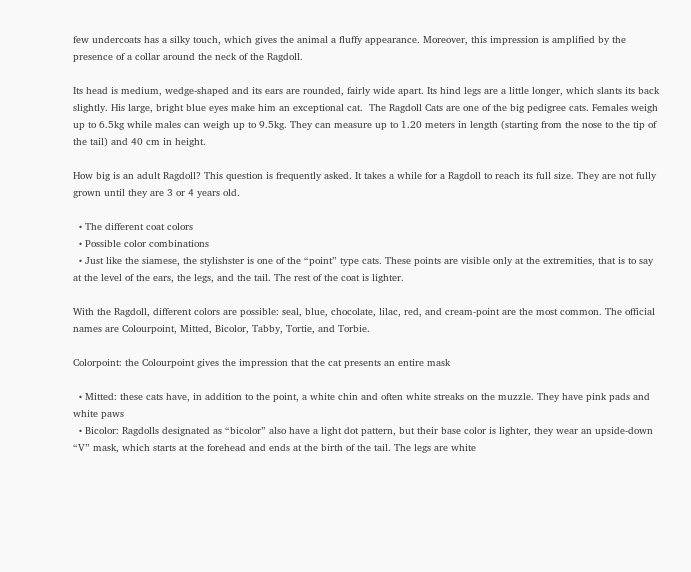few undercoats has a silky touch, which gives the animal a fluffy appearance. Moreover, this impression is amplified by the presence of a collar around the neck of the Ragdoll.

Its head is medium, wedge-shaped and its ears are rounded, fairly wide apart. Its hind legs are a little longer, which slants its back slightly. His large, bright blue eyes make him an exceptional cat.  The Ragdoll Cats are one of the big pedigree cats. Females weigh up to 6.5kg while males can weigh up to 9.5kg. They can measure up to 1.20 meters in length (starting from the nose to the tip of the tail) and 40 cm in height.

How big is an adult Ragdoll? This question is frequently asked. It takes a while for a Ragdoll to reach its full size. They are not fully grown until they are 3 or 4 years old.

  • The different coat colors
  • Possible color combinations
  • Just like the siamese, the stylishster is one of the “point” type cats. These points are visible only at the extremities, that is to say at the level of the ears, the legs, and the tail. The rest of the coat is lighter.

With the Ragdoll, different colors are possible: seal, blue, chocolate, lilac, red, and cream-point are the most common. The official names are Colourpoint, Mitted, Bicolor, Tabby, Tortie, and Torbie.

Colorpoint: the Colourpoint gives the impression that the cat presents an entire mask

  • Mitted: these cats have, in addition to the point, a white chin and often white streaks on the muzzle. They have pink pads and white paws
  • Bicolor: Ragdolls designated as “bicolor” also have a light dot pattern, but their base color is lighter, they wear an upside-down “V” mask, which starts at the forehead and ends at the birth of the tail. The legs are white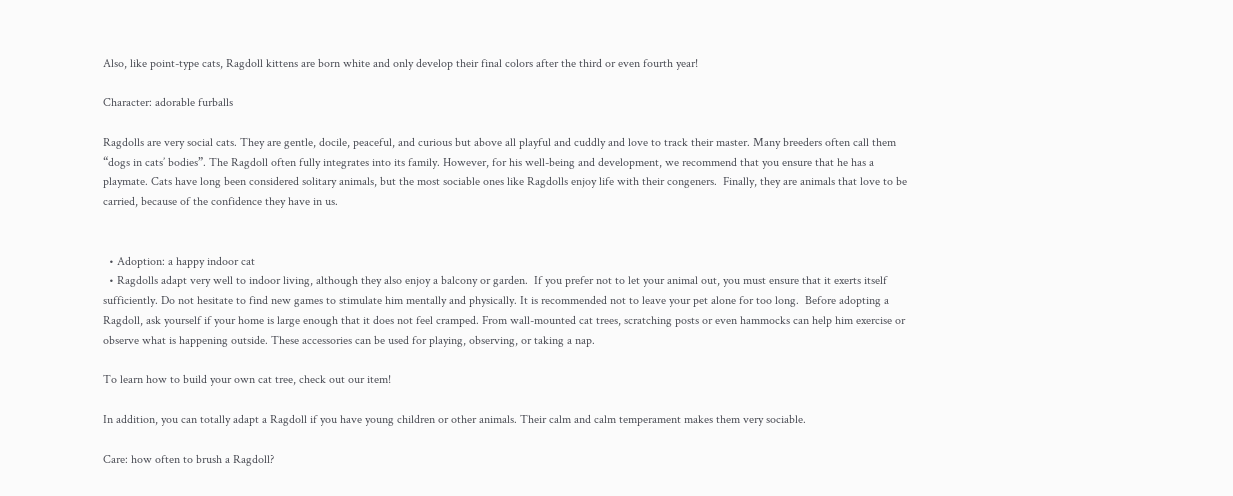Also, like point-type cats, Ragdoll kittens are born white and only develop their final colors after the third or even fourth year!

Character: adorable furballs

Ragdolls are very social cats. They are gentle, docile, peaceful, and curious but above all playful and cuddly and love to track their master. Many breeders often call them “dogs in cats’ bodies”. The Ragdoll often fully integrates into its family. However, for his well-being and development, we recommend that you ensure that he has a playmate. Cats have long been considered solitary animals, but the most sociable ones like Ragdolls enjoy life with their congeners.  Finally, they are animals that love to be carried, because of the confidence they have in us.


  • Adoption: a happy indoor cat
  • Ragdolls adapt very well to indoor living, although they also enjoy a balcony or garden.  If you prefer not to let your animal out, you must ensure that it exerts itself sufficiently. Do not hesitate to find new games to stimulate him mentally and physically. It is recommended not to leave your pet alone for too long.  Before adopting a Ragdoll, ask yourself if your home is large enough that it does not feel cramped. From wall-mounted cat trees, scratching posts or even hammocks can help him exercise or observe what is happening outside. These accessories can be used for playing, observing, or taking a nap.

To learn how to build your own cat tree, check out our item!

In addition, you can totally adapt a Ragdoll if you have young children or other animals. Their calm and calm temperament makes them very sociable.

Care: how often to brush a Ragdoll?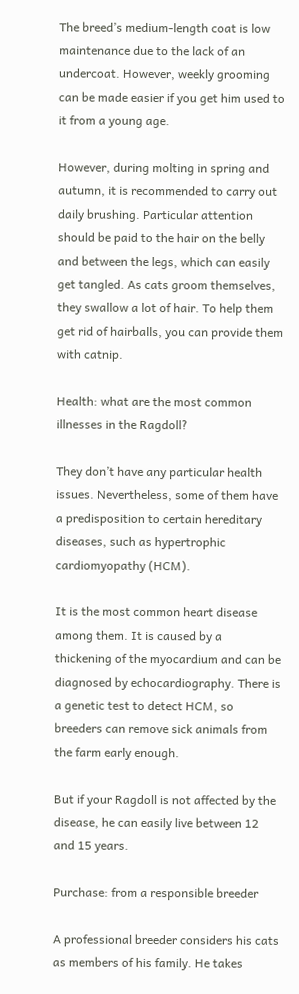The breed’s medium-length coat is low maintenance due to the lack of an undercoat. However, weekly grooming can be made easier if you get him used to it from a young age.

However, during molting in spring and autumn, it is recommended to carry out daily brushing. Particular attention should be paid to the hair on the belly and between the legs, which can easily get tangled. As cats groom themselves, they swallow a lot of hair. To help them get rid of hairballs, you can provide them with catnip.

Health: what are the most common illnesses in the Ragdoll?

They don’t have any particular health issues. Nevertheless, some of them have a predisposition to certain hereditary diseases, such as hypertrophic cardiomyopathy (HCM).

It is the most common heart disease among them. It is caused by a thickening of the myocardium and can be diagnosed by echocardiography. There is a genetic test to detect HCM, so breeders can remove sick animals from the farm early enough.

But if your Ragdoll is not affected by the disease, he can easily live between 12 and 15 years.

Purchase: from a responsible breeder

A professional breeder considers his cats as members of his family. He takes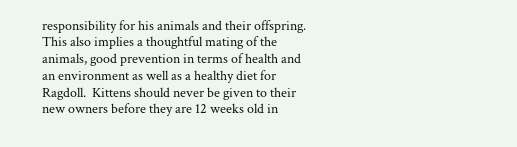responsibility for his animals and their offspring. This also implies a thoughtful mating of the animals, good prevention in terms of health and an environment as well as a healthy diet for Ragdoll.  Kittens should never be given to their new owners before they are 12 weeks old in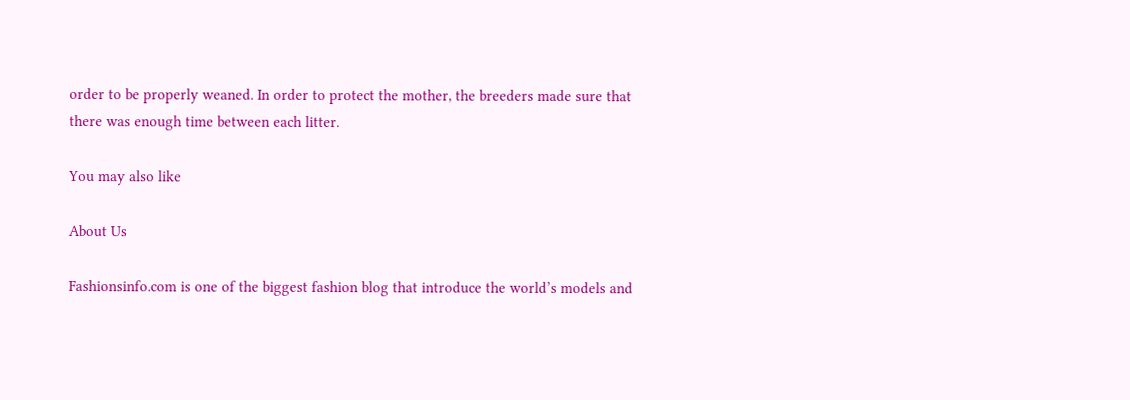order to be properly weaned. In order to protect the mother, the breeders made sure that there was enough time between each litter.

You may also like

About Us

Fashionsinfo.com is one of the biggest fashion blog that introduce the world’s models and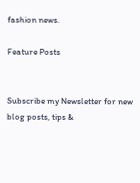fashion news.

Feature Posts


Subscribe my Newsletter for new blog posts, tips &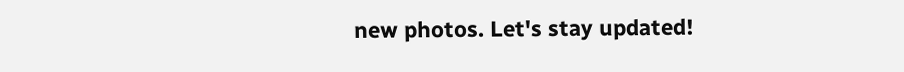new photos. Let's stay updated!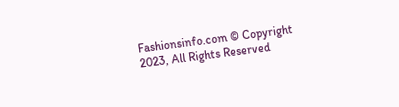Fashionsinfo.com © Copyright 2023, All Rights Reserved